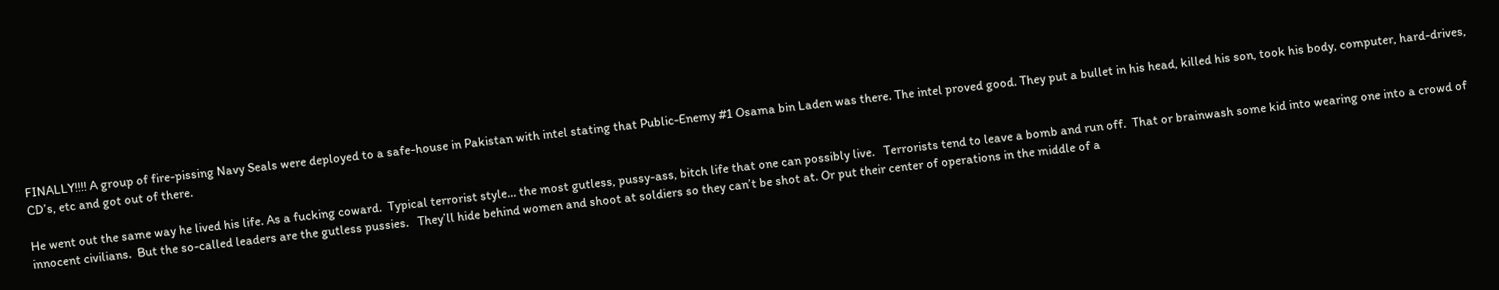FINALLY!!!! A group of fire-pissing Navy Seals were deployed to a safe-house in Pakistan with intel stating that Public-Enemy #1 Osama bin Laden was there. The intel proved good. They put a bullet in his head, killed his son, took his body, computer, hard-drives, CD’s, etc and got out of there.

He went out the same way he lived his life. As a fucking coward.  Typical terrorist style… the most gutless, pussy-ass, bitch life that one can possibly live.   Terrorists tend to leave a bomb and run off.  That or brainwash some kid into wearing one into a crowd of innocent civilians.  But the so-called leaders are the gutless pussies.   They’ll hide behind women and shoot at soldiers so they can’t be shot at. Or put their center of operations in the middle of a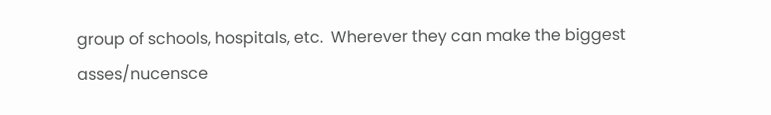group of schools, hospitals, etc.  Wherever they can make the biggest asses/nucensce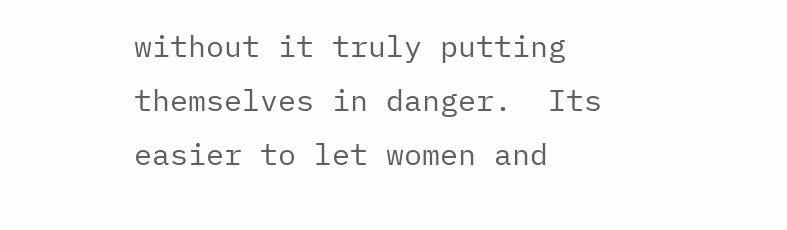without it truly putting themselves in danger.  Its easier to let women and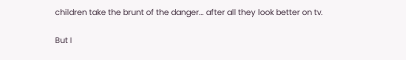children take the brunt of the danger… after all they look better on tv.

But I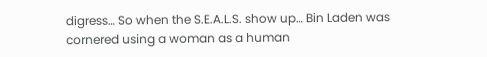digress… So when the S.E.A.L.S. show up… Bin Laden was cornered using a woman as a human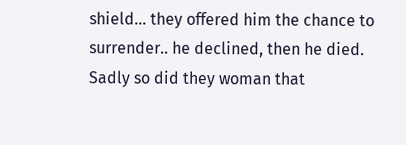shield… they offered him the chance to surrender.. he declined, then he died.  Sadly so did they woman that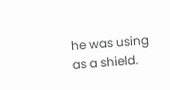he was using as a shield.